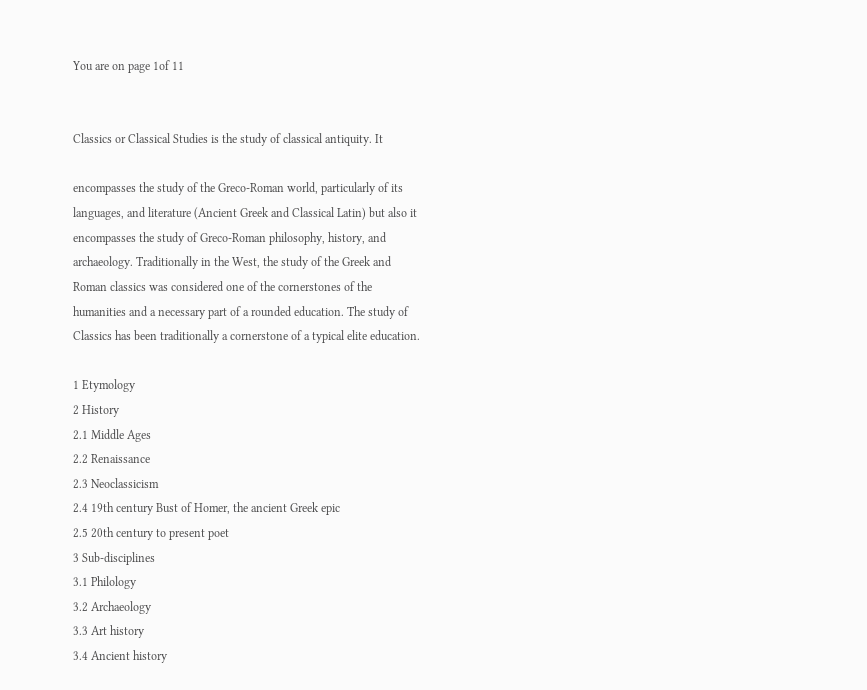You are on page 1of 11


Classics or Classical Studies is the study of classical antiquity. It

encompasses the study of the Greco-Roman world, particularly of its
languages, and literature (Ancient Greek and Classical Latin) but also it
encompasses the study of Greco-Roman philosophy, history, and
archaeology. Traditionally in the West, the study of the Greek and
Roman classics was considered one of the cornerstones of the
humanities and a necessary part of a rounded education. The study of
Classics has been traditionally a cornerstone of a typical elite education.

1 Etymology
2 History
2.1 Middle Ages
2.2 Renaissance
2.3 Neoclassicism
2.4 19th century Bust of Homer, the ancient Greek epic
2.5 20th century to present poet
3 Sub-disciplines
3.1 Philology
3.2 Archaeology
3.3 Art history
3.4 Ancient history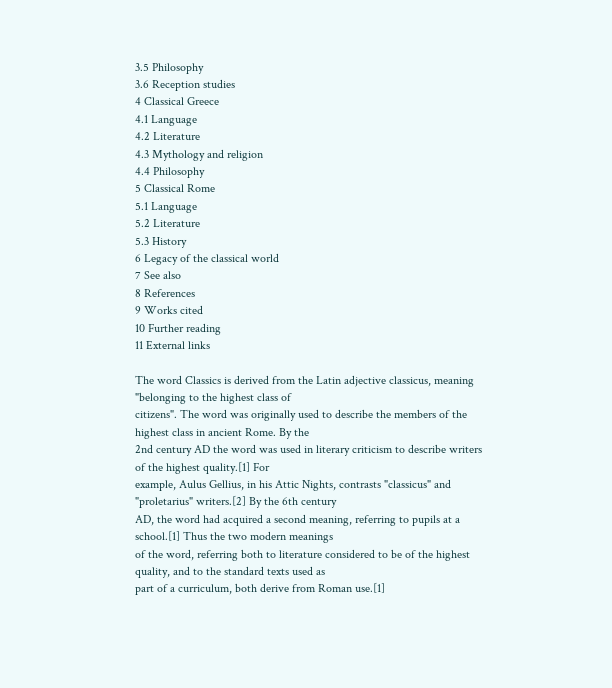3.5 Philosophy
3.6 Reception studies
4 Classical Greece
4.1 Language
4.2 Literature
4.3 Mythology and religion
4.4 Philosophy
5 Classical Rome
5.1 Language
5.2 Literature
5.3 History
6 Legacy of the classical world
7 See also
8 References
9 Works cited
10 Further reading
11 External links

The word Classics is derived from the Latin adjective classicus, meaning "belonging to the highest class of
citizens". The word was originally used to describe the members of the highest class in ancient Rome. By the
2nd century AD the word was used in literary criticism to describe writers of the highest quality.[1] For
example, Aulus Gellius, in his Attic Nights, contrasts "classicus" and "proletarius" writers.[2] By the 6th century
AD, the word had acquired a second meaning, referring to pupils at a school.[1] Thus the two modern meanings
of the word, referring both to literature considered to be of the highest quality, and to the standard texts used as
part of a curriculum, both derive from Roman use.[1]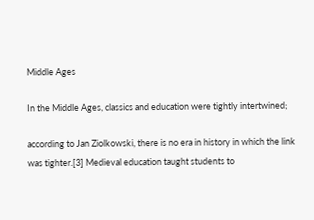Middle Ages

In the Middle Ages, classics and education were tightly intertwined;

according to Jan Ziolkowski, there is no era in history in which the link
was tighter.[3] Medieval education taught students to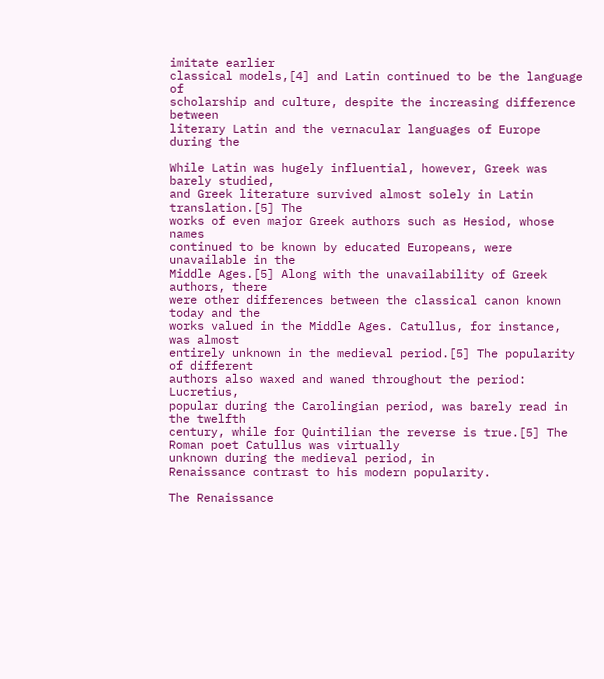imitate earlier
classical models,[4] and Latin continued to be the language of
scholarship and culture, despite the increasing difference between
literary Latin and the vernacular languages of Europe during the

While Latin was hugely influential, however, Greek was barely studied,
and Greek literature survived almost solely in Latin translation.[5] The
works of even major Greek authors such as Hesiod, whose names
continued to be known by educated Europeans, were unavailable in the
Middle Ages.[5] Along with the unavailability of Greek authors, there
were other differences between the classical canon known today and the
works valued in the Middle Ages. Catullus, for instance, was almost
entirely unknown in the medieval period.[5] The popularity of different
authors also waxed and waned throughout the period: Lucretius,
popular during the Carolingian period, was barely read in the twelfth
century, while for Quintilian the reverse is true.[5] The Roman poet Catullus was virtually
unknown during the medieval period, in
Renaissance contrast to his modern popularity.

The Renaissance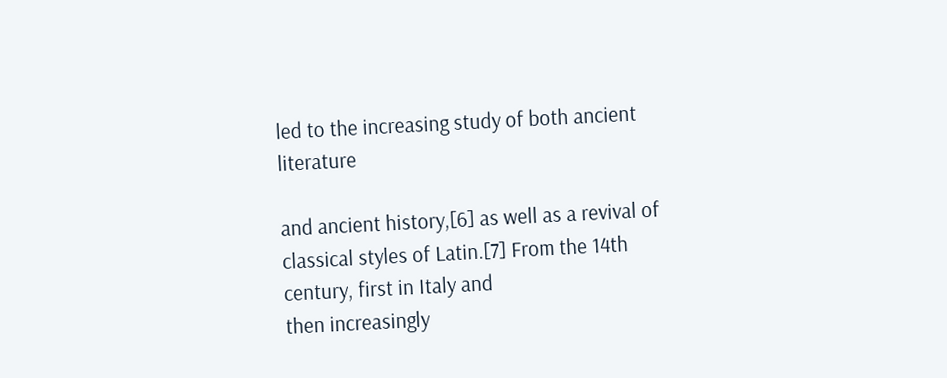led to the increasing study of both ancient literature

and ancient history,[6] as well as a revival of classical styles of Latin.[7] From the 14th century, first in Italy and
then increasingly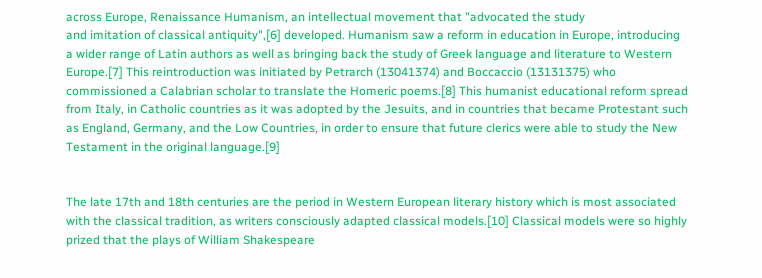across Europe, Renaissance Humanism, an intellectual movement that "advocated the study
and imitation of classical antiquity",[6] developed. Humanism saw a reform in education in Europe, introducing
a wider range of Latin authors as well as bringing back the study of Greek language and literature to Western
Europe.[7] This reintroduction was initiated by Petrarch (13041374) and Boccaccio (13131375) who
commissioned a Calabrian scholar to translate the Homeric poems.[8] This humanist educational reform spread
from Italy, in Catholic countries as it was adopted by the Jesuits, and in countries that became Protestant such
as England, Germany, and the Low Countries, in order to ensure that future clerics were able to study the New
Testament in the original language.[9]


The late 17th and 18th centuries are the period in Western European literary history which is most associated
with the classical tradition, as writers consciously adapted classical models.[10] Classical models were so highly
prized that the plays of William Shakespeare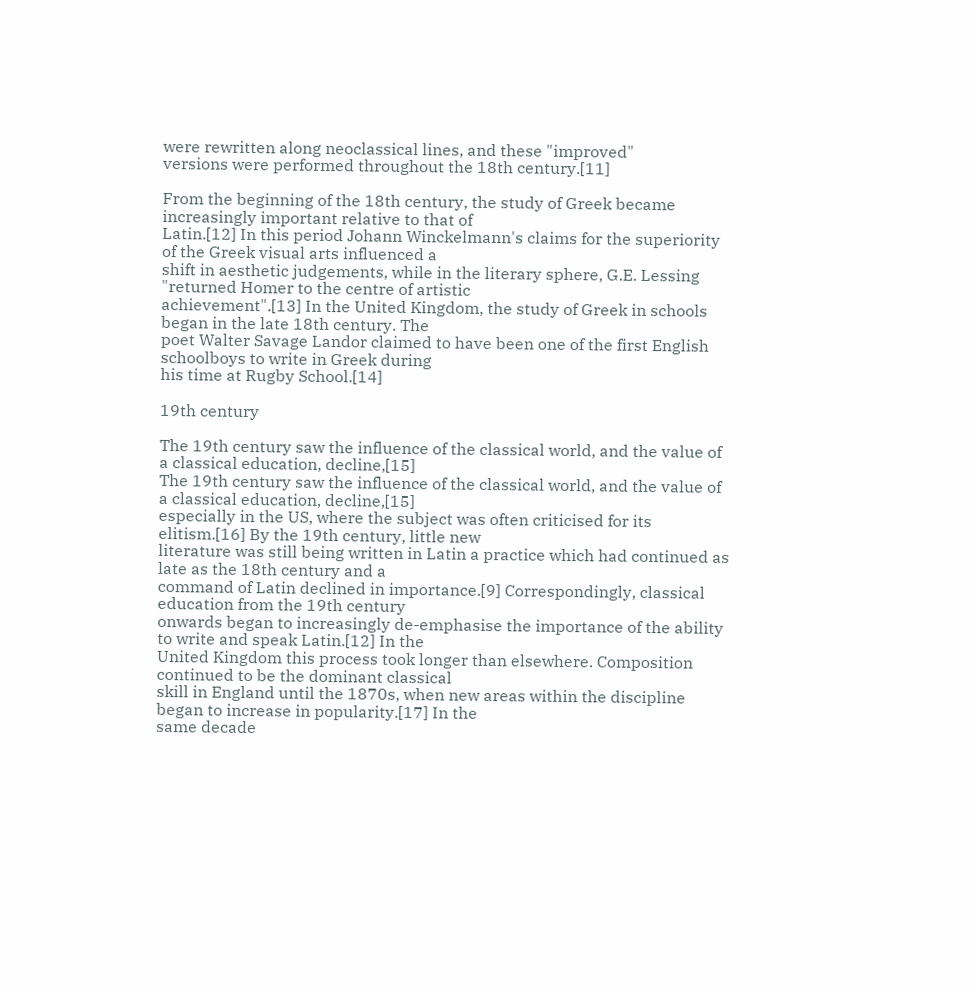were rewritten along neoclassical lines, and these "improved"
versions were performed throughout the 18th century.[11]

From the beginning of the 18th century, the study of Greek became increasingly important relative to that of
Latin.[12] In this period Johann Winckelmann's claims for the superiority of the Greek visual arts influenced a
shift in aesthetic judgements, while in the literary sphere, G.E. Lessing "returned Homer to the centre of artistic
achievement".[13] In the United Kingdom, the study of Greek in schools began in the late 18th century. The
poet Walter Savage Landor claimed to have been one of the first English schoolboys to write in Greek during
his time at Rugby School.[14]

19th century

The 19th century saw the influence of the classical world, and the value of a classical education, decline,[15]
The 19th century saw the influence of the classical world, and the value of a classical education, decline,[15]
especially in the US, where the subject was often criticised for its elitism.[16] By the 19th century, little new
literature was still being written in Latin a practice which had continued as late as the 18th century and a
command of Latin declined in importance.[9] Correspondingly, classical education from the 19th century
onwards began to increasingly de-emphasise the importance of the ability to write and speak Latin.[12] In the
United Kingdom this process took longer than elsewhere. Composition continued to be the dominant classical
skill in England until the 1870s, when new areas within the discipline began to increase in popularity.[17] In the
same decade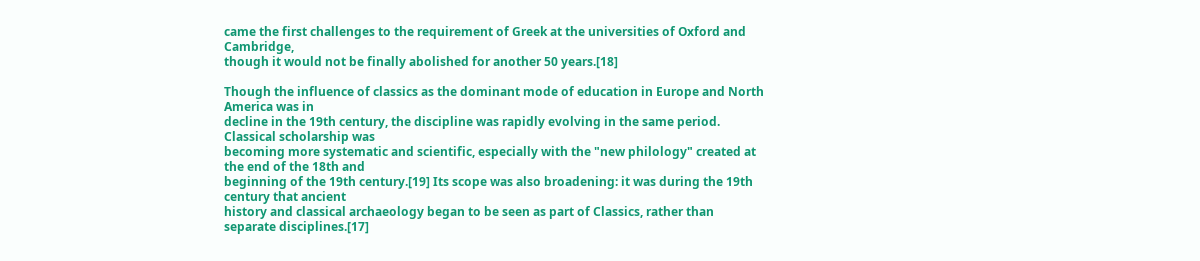came the first challenges to the requirement of Greek at the universities of Oxford and Cambridge,
though it would not be finally abolished for another 50 years.[18]

Though the influence of classics as the dominant mode of education in Europe and North America was in
decline in the 19th century, the discipline was rapidly evolving in the same period. Classical scholarship was
becoming more systematic and scientific, especially with the "new philology" created at the end of the 18th and
beginning of the 19th century.[19] Its scope was also broadening: it was during the 19th century that ancient
history and classical archaeology began to be seen as part of Classics, rather than separate disciplines.[17]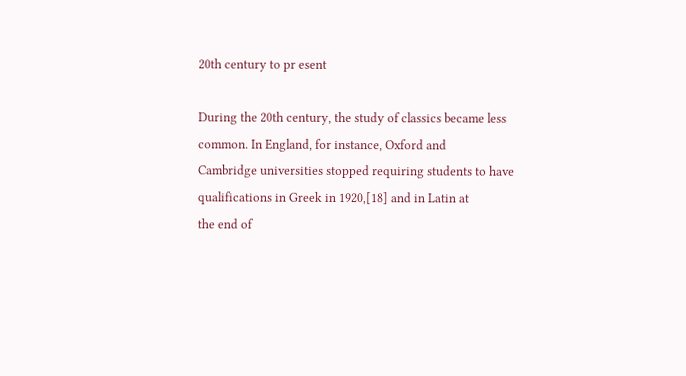20th century to pr esent

During the 20th century, the study of classics became less common. In England, for instance, Oxford and
Cambridge universities stopped requiring students to have qualifications in Greek in 1920,[18] and in Latin at
the end of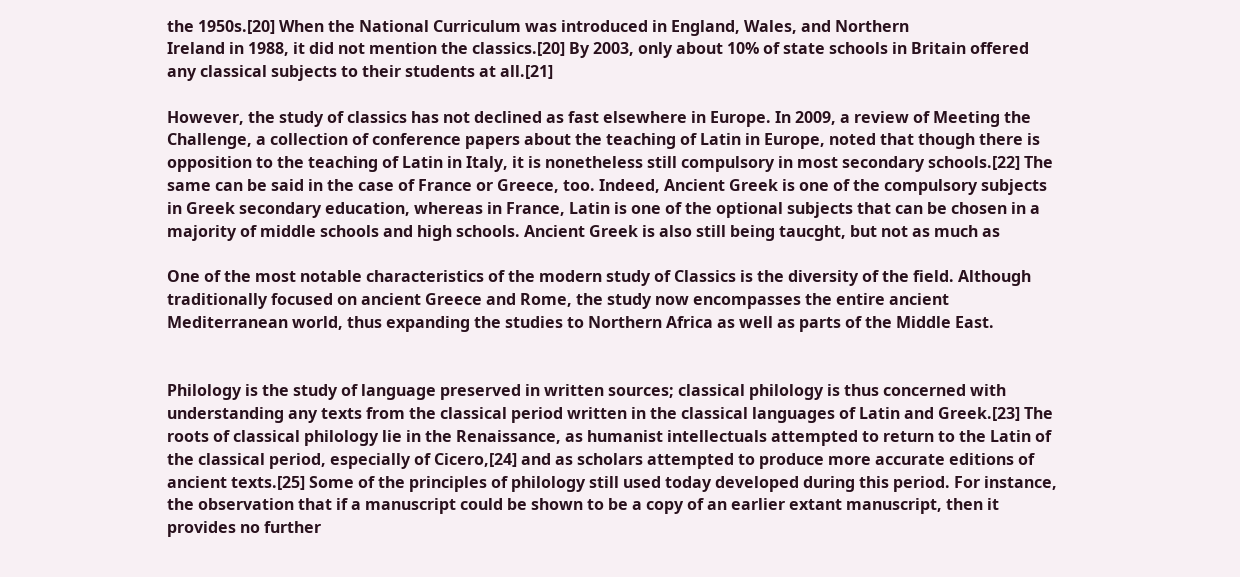the 1950s.[20] When the National Curriculum was introduced in England, Wales, and Northern
Ireland in 1988, it did not mention the classics.[20] By 2003, only about 10% of state schools in Britain offered
any classical subjects to their students at all.[21]

However, the study of classics has not declined as fast elsewhere in Europe. In 2009, a review of Meeting the
Challenge, a collection of conference papers about the teaching of Latin in Europe, noted that though there is
opposition to the teaching of Latin in Italy, it is nonetheless still compulsory in most secondary schools.[22] The
same can be said in the case of France or Greece, too. Indeed, Ancient Greek is one of the compulsory subjects
in Greek secondary education, whereas in France, Latin is one of the optional subjects that can be chosen in a
majority of middle schools and high schools. Ancient Greek is also still being taucght, but not as much as

One of the most notable characteristics of the modern study of Classics is the diversity of the field. Although
traditionally focused on ancient Greece and Rome, the study now encompasses the entire ancient
Mediterranean world, thus expanding the studies to Northern Africa as well as parts of the Middle East.


Philology is the study of language preserved in written sources; classical philology is thus concerned with
understanding any texts from the classical period written in the classical languages of Latin and Greek.[23] The
roots of classical philology lie in the Renaissance, as humanist intellectuals attempted to return to the Latin of
the classical period, especially of Cicero,[24] and as scholars attempted to produce more accurate editions of
ancient texts.[25] Some of the principles of philology still used today developed during this period. For instance,
the observation that if a manuscript could be shown to be a copy of an earlier extant manuscript, then it
provides no further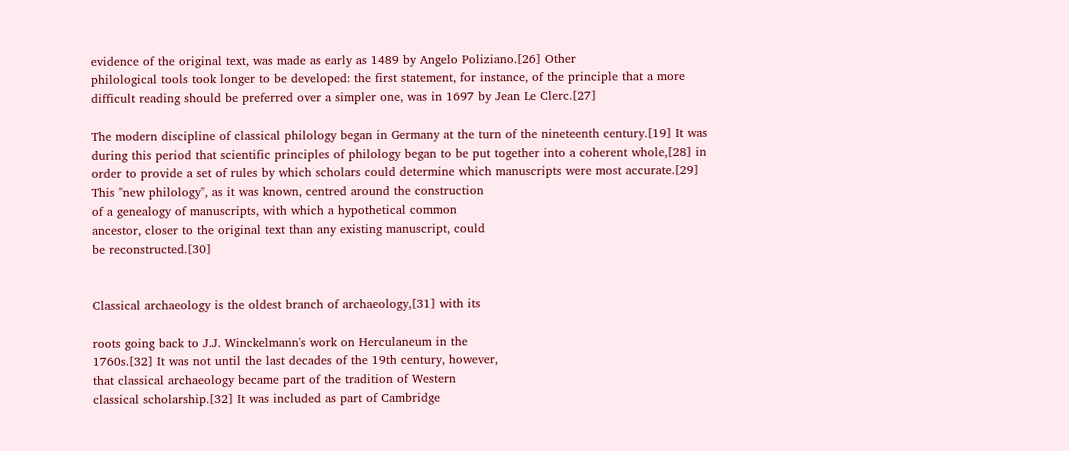evidence of the original text, was made as early as 1489 by Angelo Poliziano.[26] Other
philological tools took longer to be developed: the first statement, for instance, of the principle that a more
difficult reading should be preferred over a simpler one, was in 1697 by Jean Le Clerc.[27]

The modern discipline of classical philology began in Germany at the turn of the nineteenth century.[19] It was
during this period that scientific principles of philology began to be put together into a coherent whole,[28] in
order to provide a set of rules by which scholars could determine which manuscripts were most accurate.[29]
This "new philology", as it was known, centred around the construction
of a genealogy of manuscripts, with which a hypothetical common
ancestor, closer to the original text than any existing manuscript, could
be reconstructed.[30]


Classical archaeology is the oldest branch of archaeology,[31] with its

roots going back to J.J. Winckelmann's work on Herculaneum in the
1760s.[32] It was not until the last decades of the 19th century, however,
that classical archaeology became part of the tradition of Western
classical scholarship.[32] It was included as part of Cambridge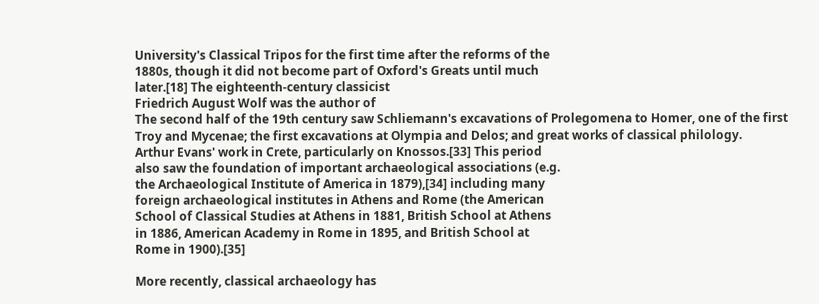University's Classical Tripos for the first time after the reforms of the
1880s, though it did not become part of Oxford's Greats until much
later.[18] The eighteenth-century classicist
Friedrich August Wolf was the author of
The second half of the 19th century saw Schliemann's excavations of Prolegomena to Homer, one of the first
Troy and Mycenae; the first excavations at Olympia and Delos; and great works of classical philology.
Arthur Evans' work in Crete, particularly on Knossos.[33] This period
also saw the foundation of important archaeological associations (e.g.
the Archaeological Institute of America in 1879),[34] including many
foreign archaeological institutes in Athens and Rome (the American
School of Classical Studies at Athens in 1881, British School at Athens
in 1886, American Academy in Rome in 1895, and British School at
Rome in 1900).[35]

More recently, classical archaeology has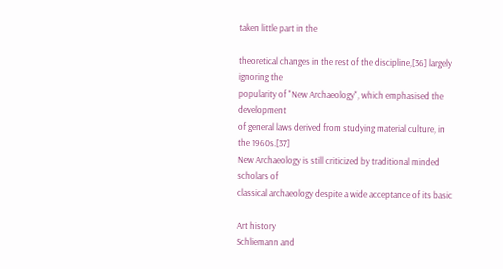taken little part in the

theoretical changes in the rest of the discipline,[36] largely ignoring the
popularity of "New Archaeology", which emphasised the development
of general laws derived from studying material culture, in the 1960s.[37]
New Archaeology is still criticized by traditional minded scholars of
classical archaeology despite a wide acceptance of its basic

Art history
Schliemann and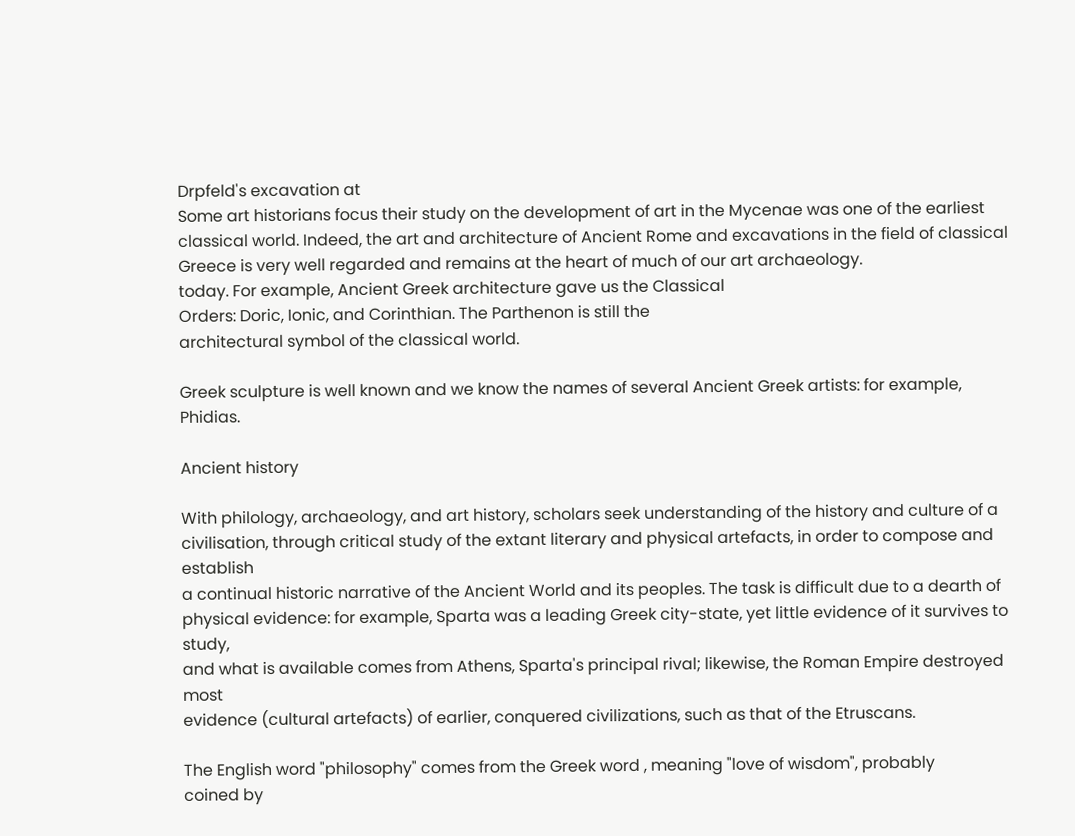Drpfeld's excavation at
Some art historians focus their study on the development of art in the Mycenae was one of the earliest
classical world. Indeed, the art and architecture of Ancient Rome and excavations in the field of classical
Greece is very well regarded and remains at the heart of much of our art archaeology.
today. For example, Ancient Greek architecture gave us the Classical
Orders: Doric, Ionic, and Corinthian. The Parthenon is still the
architectural symbol of the classical world.

Greek sculpture is well known and we know the names of several Ancient Greek artists: for example, Phidias.

Ancient history

With philology, archaeology, and art history, scholars seek understanding of the history and culture of a
civilisation, through critical study of the extant literary and physical artefacts, in order to compose and establish
a continual historic narrative of the Ancient World and its peoples. The task is difficult due to a dearth of
physical evidence: for example, Sparta was a leading Greek city-state, yet little evidence of it survives to study,
and what is available comes from Athens, Sparta's principal rival; likewise, the Roman Empire destroyed most
evidence (cultural artefacts) of earlier, conquered civilizations, such as that of the Etruscans.

The English word "philosophy" comes from the Greek word , meaning "love of wisdom", probably
coined by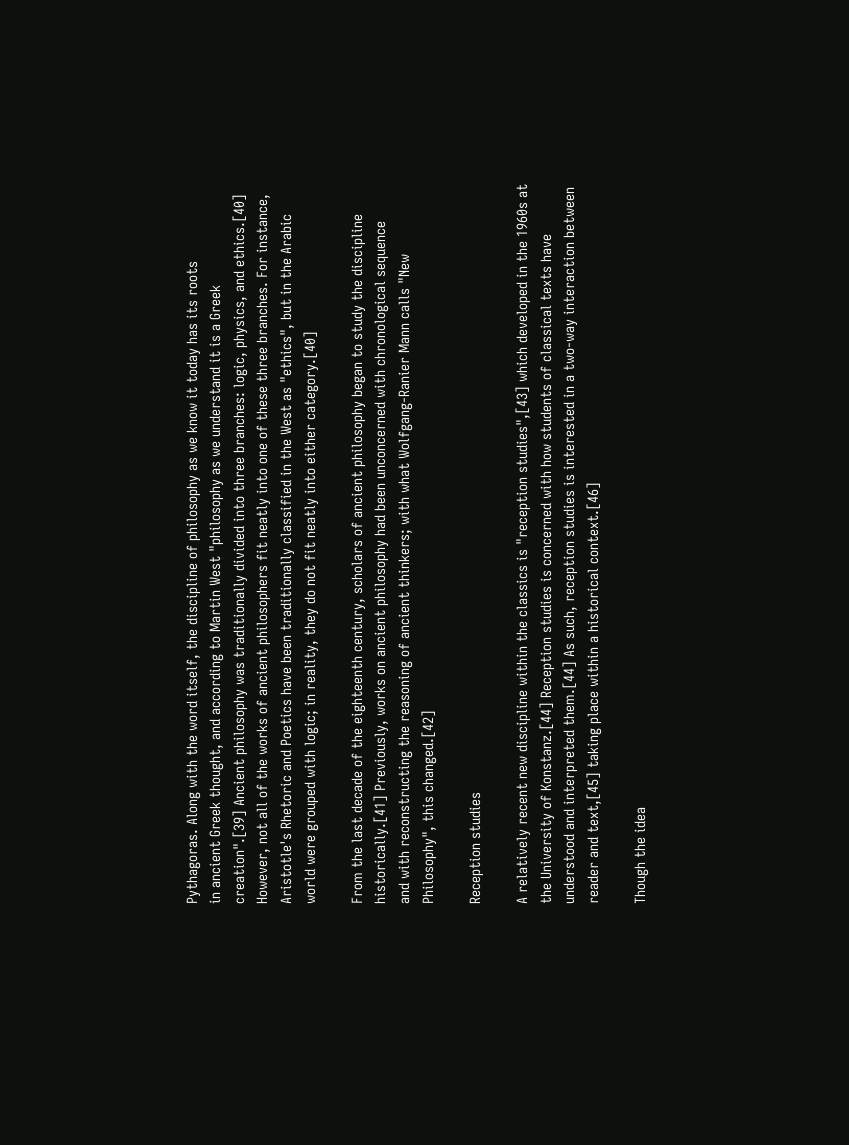Pythagoras. Along with the word itself, the discipline of philosophy as we know it today has its roots
in ancient Greek thought, and according to Martin West "philosophy as we understand it is a Greek
creation".[39] Ancient philosophy was traditionally divided into three branches: logic, physics, and ethics.[40]
However, not all of the works of ancient philosophers fit neatly into one of these three branches. For instance,
Aristotle's Rhetoric and Poetics have been traditionally classified in the West as "ethics", but in the Arabic
world were grouped with logic; in reality, they do not fit neatly into either category.[40]

From the last decade of the eighteenth century, scholars of ancient philosophy began to study the discipline
historically.[41] Previously, works on ancient philosophy had been unconcerned with chronological sequence
and with reconstructing the reasoning of ancient thinkers; with what Wolfgang-Ranier Mann calls "New
Philosophy", this changed.[42]

Reception studies

A relatively recent new discipline within the classics is "reception studies",[43] which developed in the 1960s at
the University of Konstanz.[44] Reception studies is concerned with how students of classical texts have
understood and interpreted them.[44] As such, reception studies is interested in a two-way interaction between
reader and text,[45] taking place within a historical context.[46]

Though the idea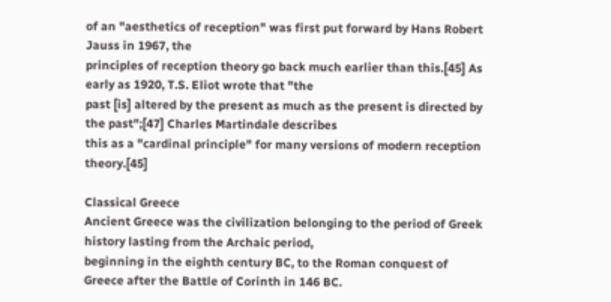of an "aesthetics of reception" was first put forward by Hans Robert Jauss in 1967, the
principles of reception theory go back much earlier than this.[45] As early as 1920, T.S. Eliot wrote that "the
past [is] altered by the present as much as the present is directed by the past";[47] Charles Martindale describes
this as a "cardinal principle" for many versions of modern reception theory.[45]

Classical Greece
Ancient Greece was the civilization belonging to the period of Greek history lasting from the Archaic period,
beginning in the eighth century BC, to the Roman conquest of Greece after the Battle of Corinth in 146 BC.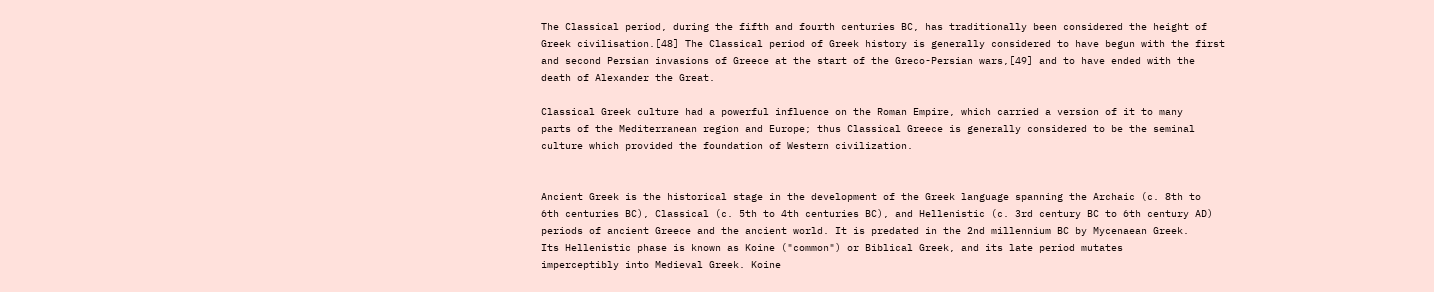The Classical period, during the fifth and fourth centuries BC, has traditionally been considered the height of
Greek civilisation.[48] The Classical period of Greek history is generally considered to have begun with the first
and second Persian invasions of Greece at the start of the Greco-Persian wars,[49] and to have ended with the
death of Alexander the Great.

Classical Greek culture had a powerful influence on the Roman Empire, which carried a version of it to many
parts of the Mediterranean region and Europe; thus Classical Greece is generally considered to be the seminal
culture which provided the foundation of Western civilization.


Ancient Greek is the historical stage in the development of the Greek language spanning the Archaic (c. 8th to
6th centuries BC), Classical (c. 5th to 4th centuries BC), and Hellenistic (c. 3rd century BC to 6th century AD)
periods of ancient Greece and the ancient world. It is predated in the 2nd millennium BC by Mycenaean Greek.
Its Hellenistic phase is known as Koine ("common") or Biblical Greek, and its late period mutates
imperceptibly into Medieval Greek. Koine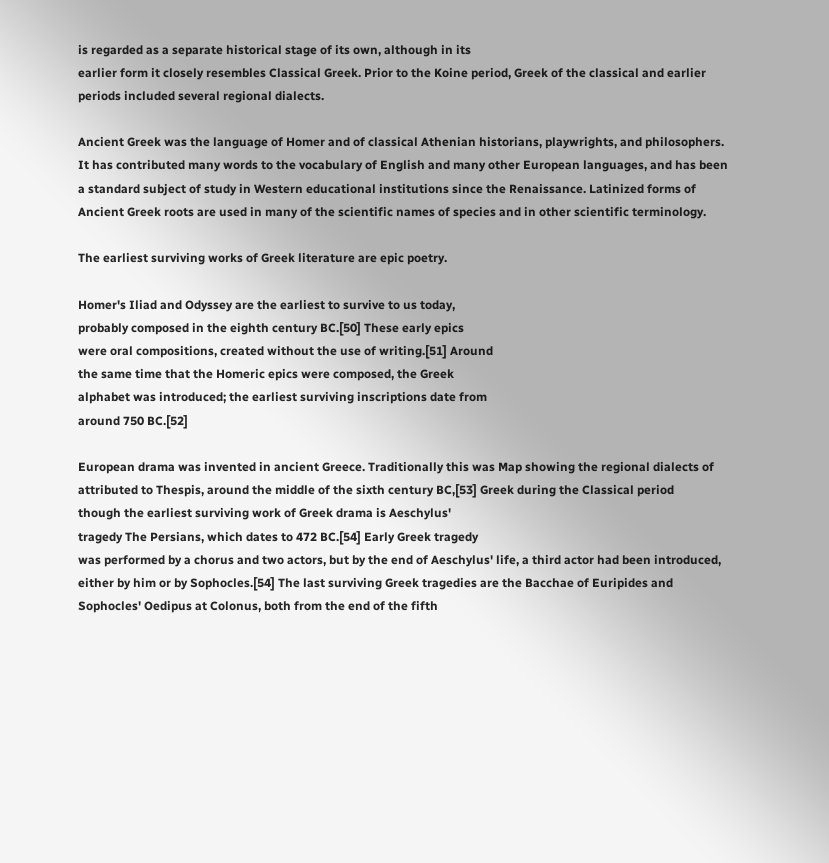is regarded as a separate historical stage of its own, although in its
earlier form it closely resembles Classical Greek. Prior to the Koine period, Greek of the classical and earlier
periods included several regional dialects.

Ancient Greek was the language of Homer and of classical Athenian historians, playwrights, and philosophers.
It has contributed many words to the vocabulary of English and many other European languages, and has been
a standard subject of study in Western educational institutions since the Renaissance. Latinized forms of
Ancient Greek roots are used in many of the scientific names of species and in other scientific terminology.

The earliest surviving works of Greek literature are epic poetry.

Homer's Iliad and Odyssey are the earliest to survive to us today,
probably composed in the eighth century BC.[50] These early epics
were oral compositions, created without the use of writing.[51] Around
the same time that the Homeric epics were composed, the Greek
alphabet was introduced; the earliest surviving inscriptions date from
around 750 BC.[52]

European drama was invented in ancient Greece. Traditionally this was Map showing the regional dialects of
attributed to Thespis, around the middle of the sixth century BC,[53] Greek during the Classical period
though the earliest surviving work of Greek drama is Aeschylus'
tragedy The Persians, which dates to 472 BC.[54] Early Greek tragedy
was performed by a chorus and two actors, but by the end of Aeschylus' life, a third actor had been introduced,
either by him or by Sophocles.[54] The last surviving Greek tragedies are the Bacchae of Euripides and
Sophocles' Oedipus at Colonus, both from the end of the fifth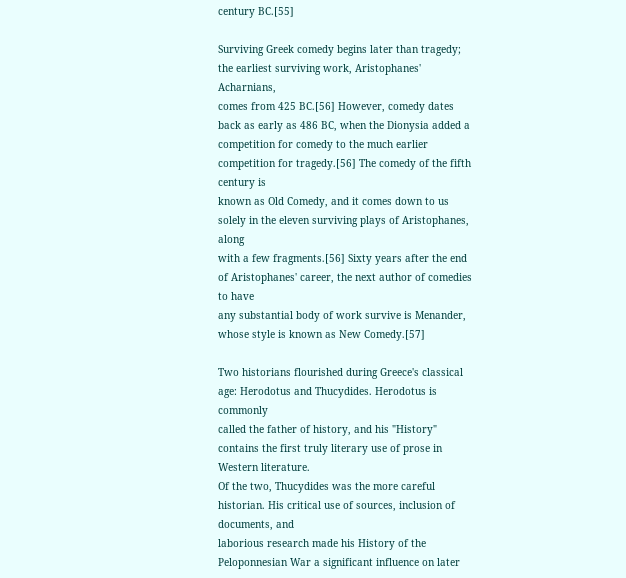century BC.[55]

Surviving Greek comedy begins later than tragedy; the earliest surviving work, Aristophanes' Acharnians,
comes from 425 BC.[56] However, comedy dates back as early as 486 BC, when the Dionysia added a
competition for comedy to the much earlier competition for tragedy.[56] The comedy of the fifth century is
known as Old Comedy, and it comes down to us solely in the eleven surviving plays of Aristophanes, along
with a few fragments.[56] Sixty years after the end of Aristophanes' career, the next author of comedies to have
any substantial body of work survive is Menander, whose style is known as New Comedy.[57]

Two historians flourished during Greece's classical age: Herodotus and Thucydides. Herodotus is commonly
called the father of history, and his "History" contains the first truly literary use of prose in Western literature.
Of the two, Thucydides was the more careful historian. His critical use of sources, inclusion of documents, and
laborious research made his History of the Peloponnesian War a significant influence on later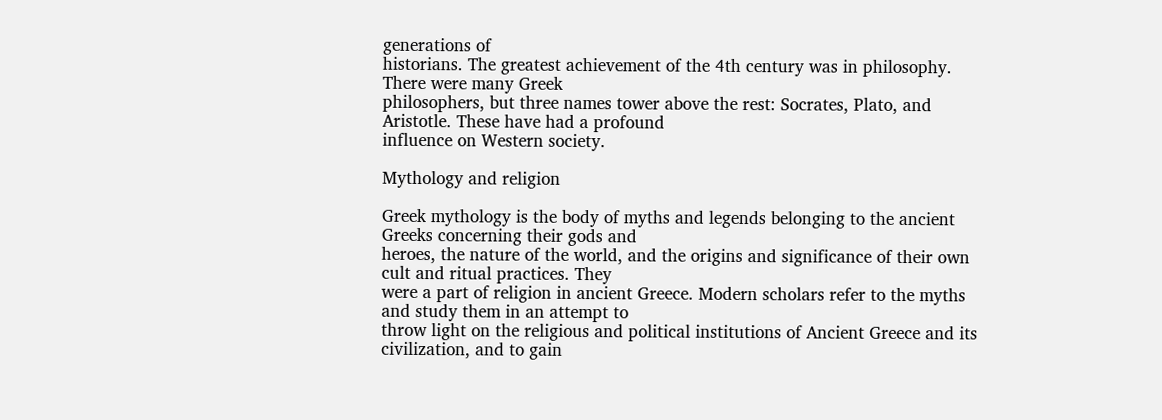generations of
historians. The greatest achievement of the 4th century was in philosophy. There were many Greek
philosophers, but three names tower above the rest: Socrates, Plato, and Aristotle. These have had a profound
influence on Western society.

Mythology and religion

Greek mythology is the body of myths and legends belonging to the ancient Greeks concerning their gods and
heroes, the nature of the world, and the origins and significance of their own cult and ritual practices. They
were a part of religion in ancient Greece. Modern scholars refer to the myths and study them in an attempt to
throw light on the religious and political institutions of Ancient Greece and its civilization, and to gain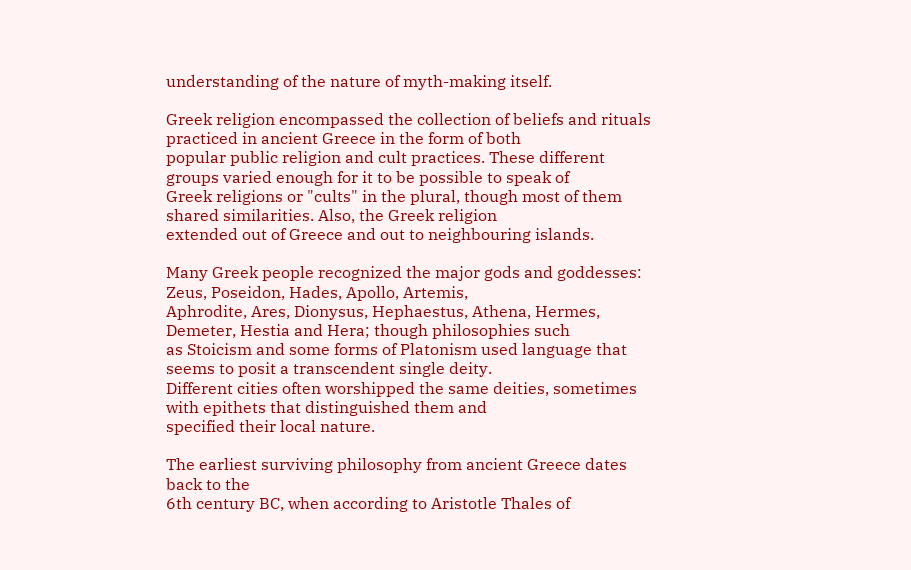understanding of the nature of myth-making itself.

Greek religion encompassed the collection of beliefs and rituals practiced in ancient Greece in the form of both
popular public religion and cult practices. These different groups varied enough for it to be possible to speak of
Greek religions or "cults" in the plural, though most of them shared similarities. Also, the Greek religion
extended out of Greece and out to neighbouring islands.

Many Greek people recognized the major gods and goddesses: Zeus, Poseidon, Hades, Apollo, Artemis,
Aphrodite, Ares, Dionysus, Hephaestus, Athena, Hermes, Demeter, Hestia and Hera; though philosophies such
as Stoicism and some forms of Platonism used language that seems to posit a transcendent single deity.
Different cities often worshipped the same deities, sometimes with epithets that distinguished them and
specified their local nature.

The earliest surviving philosophy from ancient Greece dates back to the
6th century BC, when according to Aristotle Thales of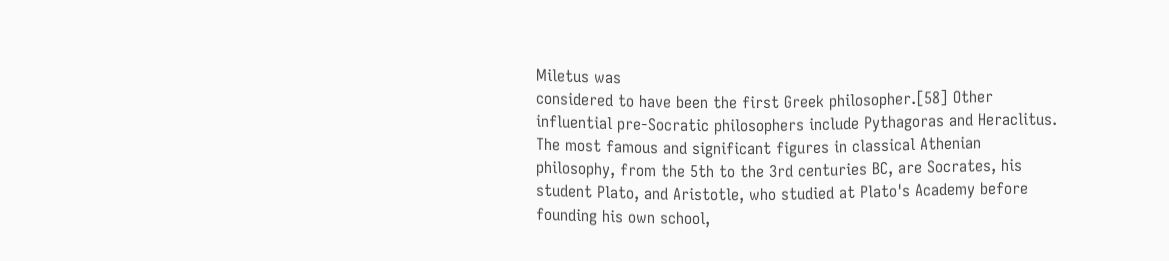Miletus was
considered to have been the first Greek philosopher.[58] Other
influential pre-Socratic philosophers include Pythagoras and Heraclitus.
The most famous and significant figures in classical Athenian
philosophy, from the 5th to the 3rd centuries BC, are Socrates, his
student Plato, and Aristotle, who studied at Plato's Academy before
founding his own school,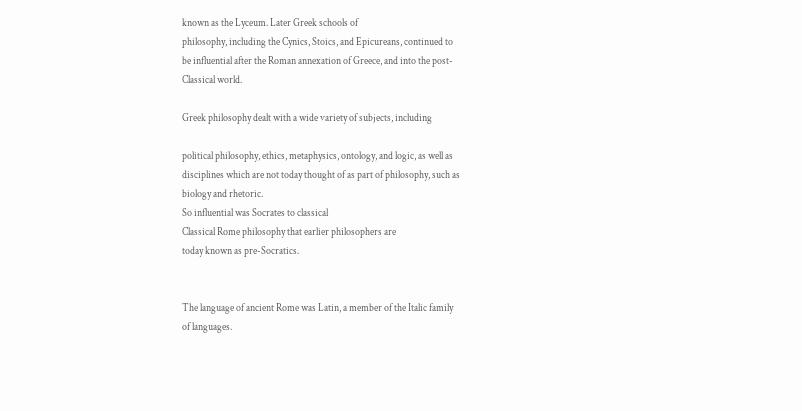known as the Lyceum. Later Greek schools of
philosophy, including the Cynics, Stoics, and Epicureans, continued to
be influential after the Roman annexation of Greece, and into the post-
Classical world.

Greek philosophy dealt with a wide variety of subjects, including

political philosophy, ethics, metaphysics, ontology, and logic, as well as
disciplines which are not today thought of as part of philosophy, such as
biology and rhetoric.
So influential was Socrates to classical
Classical Rome philosophy that earlier philosophers are
today known as pre-Socratics.


The language of ancient Rome was Latin, a member of the Italic family
of languages.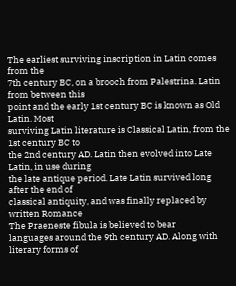The earliest surviving inscription in Latin comes from the
7th century BC, on a brooch from Palestrina. Latin from between this
point and the early 1st century BC is known as Old Latin. Most
surviving Latin literature is Classical Latin, from the 1st century BC to
the 2nd century AD. Latin then evolved into Late Latin, in use during
the late antique period. Late Latin survived long after the end of
classical antiquity, and was finally replaced by written Romance
The Praeneste fibula is believed to bear
languages around the 9th century AD. Along with literary forms of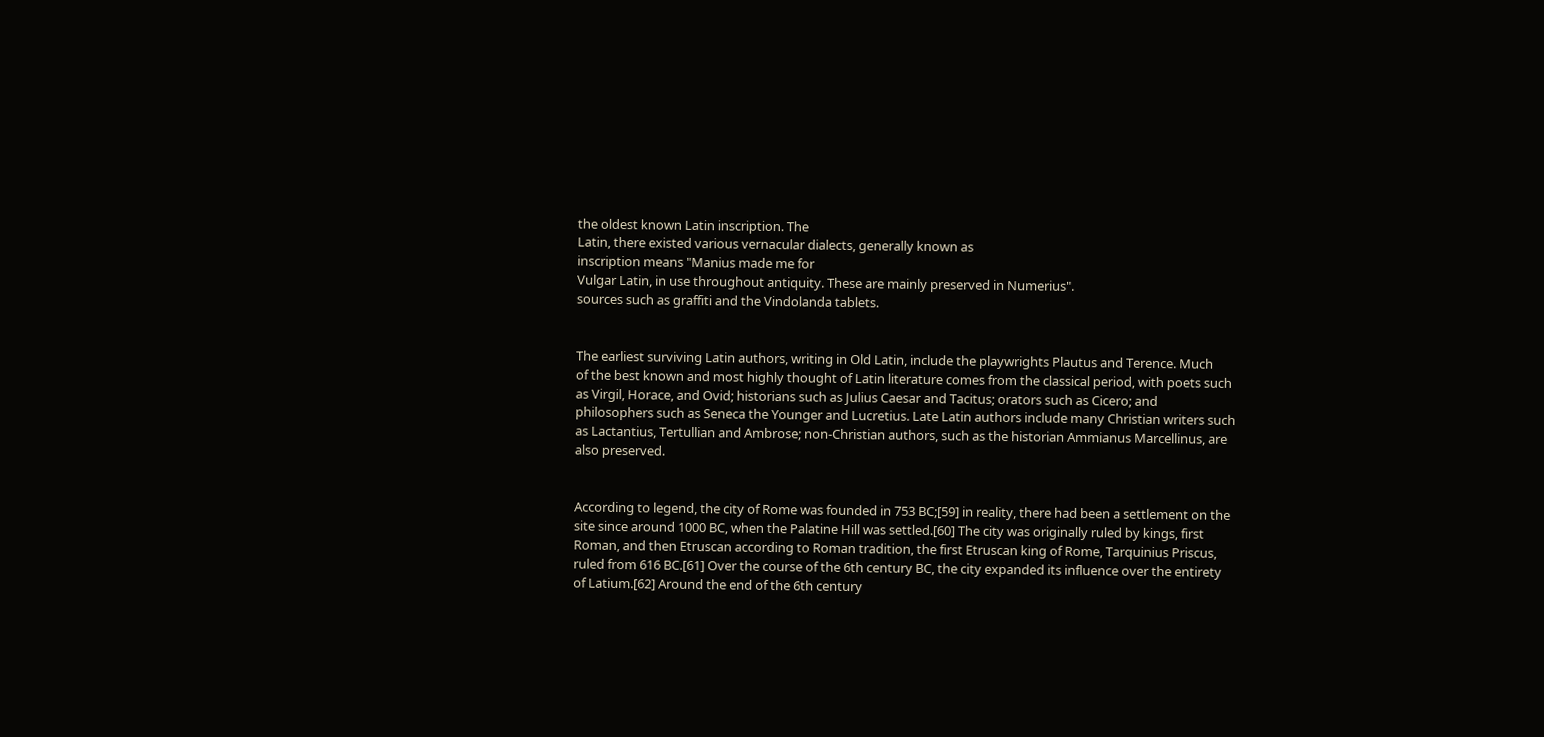the oldest known Latin inscription. The
Latin, there existed various vernacular dialects, generally known as
inscription means "Manius made me for
Vulgar Latin, in use throughout antiquity. These are mainly preserved in Numerius".
sources such as graffiti and the Vindolanda tablets.


The earliest surviving Latin authors, writing in Old Latin, include the playwrights Plautus and Terence. Much
of the best known and most highly thought of Latin literature comes from the classical period, with poets such
as Virgil, Horace, and Ovid; historians such as Julius Caesar and Tacitus; orators such as Cicero; and
philosophers such as Seneca the Younger and Lucretius. Late Latin authors include many Christian writers such
as Lactantius, Tertullian and Ambrose; non-Christian authors, such as the historian Ammianus Marcellinus, are
also preserved.


According to legend, the city of Rome was founded in 753 BC;[59] in reality, there had been a settlement on the
site since around 1000 BC, when the Palatine Hill was settled.[60] The city was originally ruled by kings, first
Roman, and then Etruscan according to Roman tradition, the first Etruscan king of Rome, Tarquinius Priscus,
ruled from 616 BC.[61] Over the course of the 6th century BC, the city expanded its influence over the entirety
of Latium.[62] Around the end of the 6th century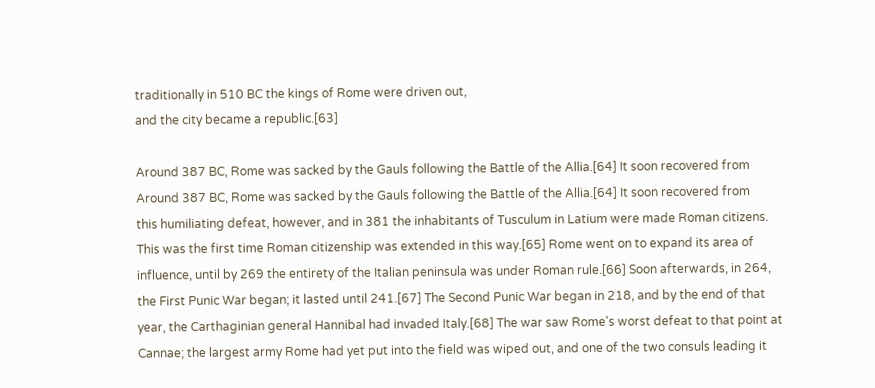traditionally in 510 BC the kings of Rome were driven out,
and the city became a republic.[63]

Around 387 BC, Rome was sacked by the Gauls following the Battle of the Allia.[64] It soon recovered from
Around 387 BC, Rome was sacked by the Gauls following the Battle of the Allia.[64] It soon recovered from
this humiliating defeat, however, and in 381 the inhabitants of Tusculum in Latium were made Roman citizens.
This was the first time Roman citizenship was extended in this way.[65] Rome went on to expand its area of
influence, until by 269 the entirety of the Italian peninsula was under Roman rule.[66] Soon afterwards, in 264,
the First Punic War began; it lasted until 241.[67] The Second Punic War began in 218, and by the end of that
year, the Carthaginian general Hannibal had invaded Italy.[68] The war saw Rome's worst defeat to that point at
Cannae; the largest army Rome had yet put into the field was wiped out, and one of the two consuls leading it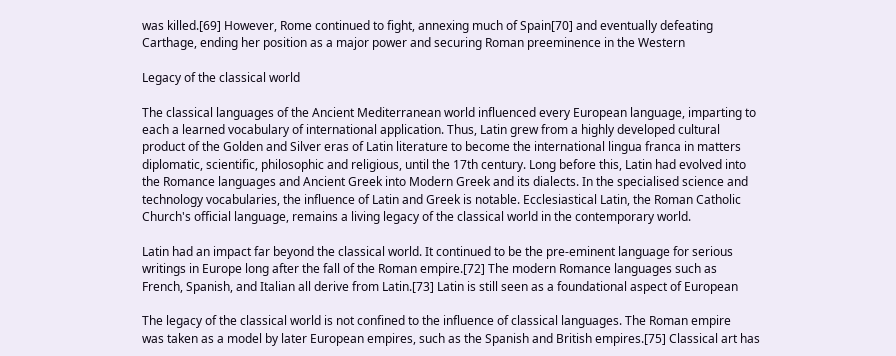was killed.[69] However, Rome continued to fight, annexing much of Spain[70] and eventually defeating
Carthage, ending her position as a major power and securing Roman preeminence in the Western

Legacy of the classical world

The classical languages of the Ancient Mediterranean world influenced every European language, imparting to
each a learned vocabulary of international application. Thus, Latin grew from a highly developed cultural
product of the Golden and Silver eras of Latin literature to become the international lingua franca in matters
diplomatic, scientific, philosophic and religious, until the 17th century. Long before this, Latin had evolved into
the Romance languages and Ancient Greek into Modern Greek and its dialects. In the specialised science and
technology vocabularies, the influence of Latin and Greek is notable. Ecclesiastical Latin, the Roman Catholic
Church's official language, remains a living legacy of the classical world in the contemporary world.

Latin had an impact far beyond the classical world. It continued to be the pre-eminent language for serious
writings in Europe long after the fall of the Roman empire.[72] The modern Romance languages such as
French, Spanish, and Italian all derive from Latin.[73] Latin is still seen as a foundational aspect of European

The legacy of the classical world is not confined to the influence of classical languages. The Roman empire
was taken as a model by later European empires, such as the Spanish and British empires.[75] Classical art has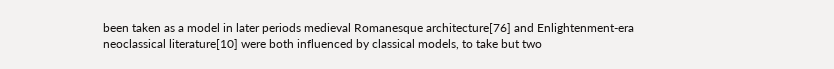been taken as a model in later periods medieval Romanesque architecture[76] and Enlightenment-era
neoclassical literature[10] were both influenced by classical models, to take but two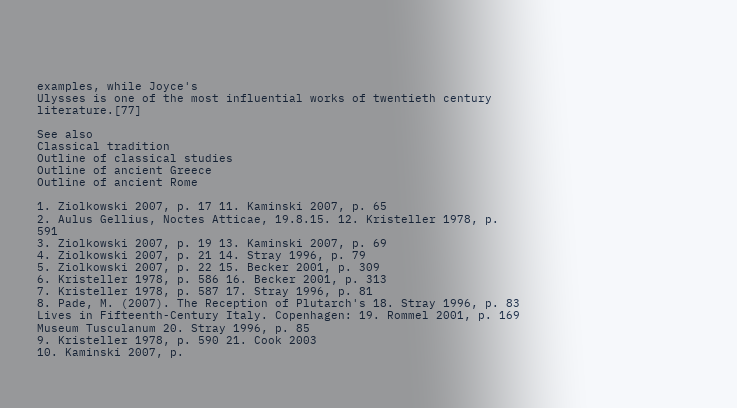examples, while Joyce's
Ulysses is one of the most influential works of twentieth century literature.[77]

See also
Classical tradition
Outline of classical studies
Outline of ancient Greece
Outline of ancient Rome

1. Ziolkowski 2007, p. 17 11. Kaminski 2007, p. 65
2. Aulus Gellius, Noctes Atticae, 19.8.15. 12. Kristeller 1978, p. 591
3. Ziolkowski 2007, p. 19 13. Kaminski 2007, p. 69
4. Ziolkowski 2007, p. 21 14. Stray 1996, p. 79
5. Ziolkowski 2007, p. 22 15. Becker 2001, p. 309
6. Kristeller 1978, p. 586 16. Becker 2001, p. 313
7. Kristeller 1978, p. 587 17. Stray 1996, p. 81
8. Pade, M. (2007). The Reception of Plutarch's 18. Stray 1996, p. 83
Lives in Fifteenth-Century Italy. Copenhagen: 19. Rommel 2001, p. 169
Museum Tusculanum 20. Stray 1996, p. 85
9. Kristeller 1978, p. 590 21. Cook 2003
10. Kaminski 2007, p.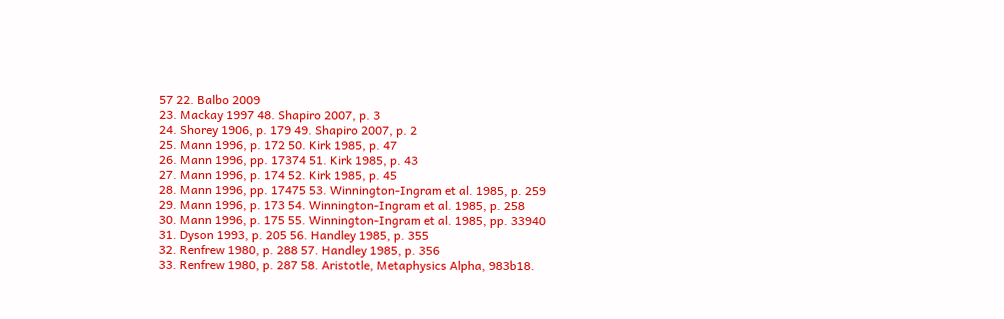57 22. Balbo 2009
23. Mackay 1997 48. Shapiro 2007, p. 3
24. Shorey 1906, p. 179 49. Shapiro 2007, p. 2
25. Mann 1996, p. 172 50. Kirk 1985, p. 47
26. Mann 1996, pp. 17374 51. Kirk 1985, p. 43
27. Mann 1996, p. 174 52. Kirk 1985, p. 45
28. Mann 1996, pp. 17475 53. Winnington-Ingram et al. 1985, p. 259
29. Mann 1996, p. 173 54. Winnington-Ingram et al. 1985, p. 258
30. Mann 1996, p. 175 55. Winnington-Ingram et al. 1985, pp. 33940
31. Dyson 1993, p. 205 56. Handley 1985, p. 355
32. Renfrew 1980, p. 288 57. Handley 1985, p. 356
33. Renfrew 1980, p. 287 58. Aristotle, Metaphysics Alpha, 983b18.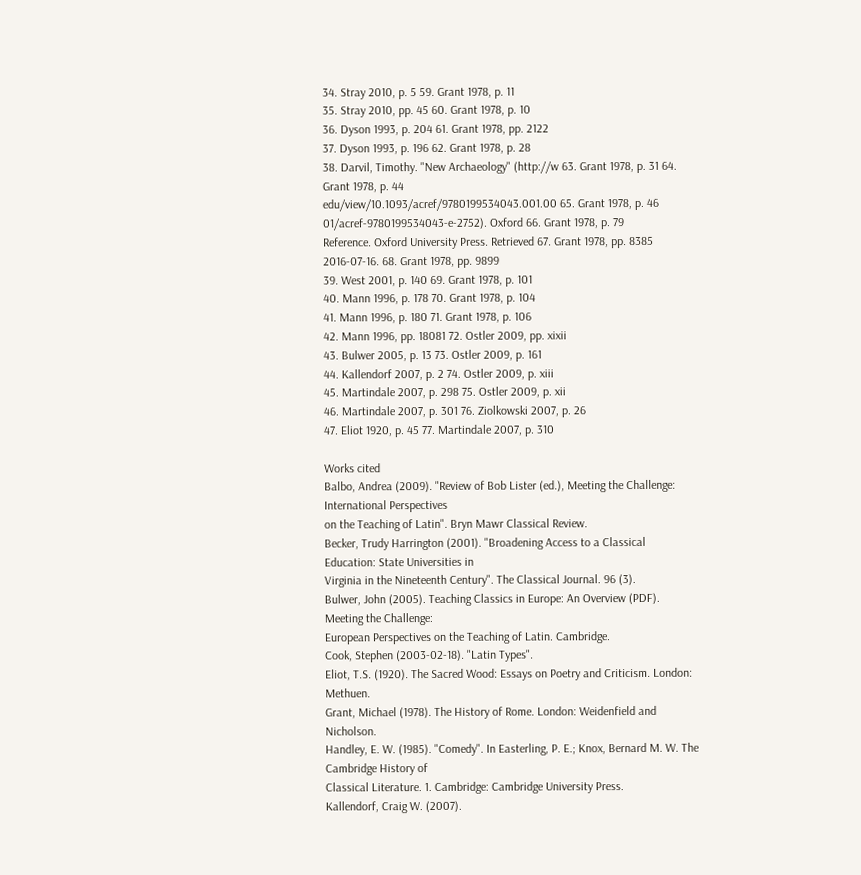34. Stray 2010, p. 5 59. Grant 1978, p. 11
35. Stray 2010, pp. 45 60. Grant 1978, p. 10
36. Dyson 1993, p. 204 61. Grant 1978, pp. 2122
37. Dyson 1993, p. 196 62. Grant 1978, p. 28
38. Darvil, Timothy. "New Archaeology" (http://w 63. Grant 1978, p. 31 64. Grant 1978, p. 44
edu/view/10.1093/acref/9780199534043.001.00 65. Grant 1978, p. 46
01/acref-9780199534043-e-2752). Oxford 66. Grant 1978, p. 79
Reference. Oxford University Press. Retrieved 67. Grant 1978, pp. 8385
2016-07-16. 68. Grant 1978, pp. 9899
39. West 2001, p. 140 69. Grant 1978, p. 101
40. Mann 1996, p. 178 70. Grant 1978, p. 104
41. Mann 1996, p. 180 71. Grant 1978, p. 106
42. Mann 1996, pp. 18081 72. Ostler 2009, pp. xixii
43. Bulwer 2005, p. 13 73. Ostler 2009, p. 161
44. Kallendorf 2007, p. 2 74. Ostler 2009, p. xiii
45. Martindale 2007, p. 298 75. Ostler 2009, p. xii
46. Martindale 2007, p. 301 76. Ziolkowski 2007, p. 26
47. Eliot 1920, p. 45 77. Martindale 2007, p. 310

Works cited
Balbo, Andrea (2009). "Review of Bob Lister (ed.), Meeting the Challenge: International Perspectives
on the Teaching of Latin". Bryn Mawr Classical Review.
Becker, Trudy Harrington (2001). "Broadening Access to a Classical Education: State Universities in
Virginia in the Nineteenth Century". The Classical Journal. 96 (3).
Bulwer, John (2005). Teaching Classics in Europe: An Overview (PDF). Meeting the Challenge:
European Perspectives on the Teaching of Latin. Cambridge.
Cook, Stephen (2003-02-18). "Latin Types".
Eliot, T.S. (1920). The Sacred Wood: Essays on Poetry and Criticism. London: Methuen.
Grant, Michael (1978). The History of Rome. London: Weidenfield and Nicholson.
Handley, E. W. (1985). "Comedy". In Easterling, P. E.; Knox, Bernard M. W. The Cambridge History of
Classical Literature. 1. Cambridge: Cambridge University Press.
Kallendorf, Craig W. (2007).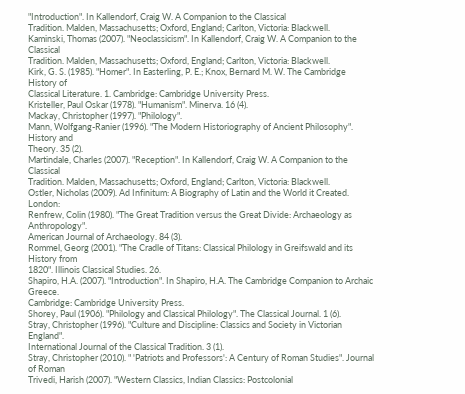"Introduction". In Kallendorf, Craig W. A Companion to the Classical
Tradition. Malden, Massachusetts; Oxford, England; Carlton, Victoria: Blackwell.
Kaminski, Thomas (2007). "Neoclassicism". In Kallendorf, Craig W. A Companion to the Classical
Tradition. Malden, Massachusetts; Oxford, England; Carlton, Victoria: Blackwell.
Kirk, G. S. (1985). "Homer". In Easterling, P. E.; Knox, Bernard M. W. The Cambridge History of
Classical Literature. 1. Cambridge: Cambridge University Press.
Kristeller, Paul Oskar (1978). "Humanism". Minerva. 16 (4).
Mackay, Christopher (1997). "Philology".
Mann, Wolfgang-Ranier (1996). "The Modern Historiography of Ancient Philosophy". History and
Theory. 35 (2).
Martindale, Charles (2007). "Reception". In Kallendorf, Craig W. A Companion to the Classical
Tradition. Malden, Massachusetts; Oxford, England; Carlton, Victoria: Blackwell.
Ostler, Nicholas (2009). Ad Infinitum: A Biography of Latin and the World it Created. London:
Renfrew, Colin (1980). "The Great Tradition versus the Great Divide: Archaeology as Anthropology".
American Journal of Archaeology. 84 (3).
Rommel, Georg (2001). "The Cradle of Titans: Classical Philology in Greifswald and its History from
1820". Illinois Classical Studies. 26.
Shapiro, H.A. (2007). "Introduction". In Shapiro, H.A. The Cambridge Companion to Archaic Greece.
Cambridge: Cambridge University Press.
Shorey, Paul (1906). "Philology and Classical Philology". The Classical Journal. 1 (6).
Stray, Christopher (1996). "Culture and Discipline: Classics and Society in Victorian England".
International Journal of the Classical Tradition. 3 (1).
Stray, Christopher (2010). " 'Patriots and Professors': A Century of Roman Studies". Journal of Roman
Trivedi, Harish (2007). "Western Classics, Indian Classics: Postcolonial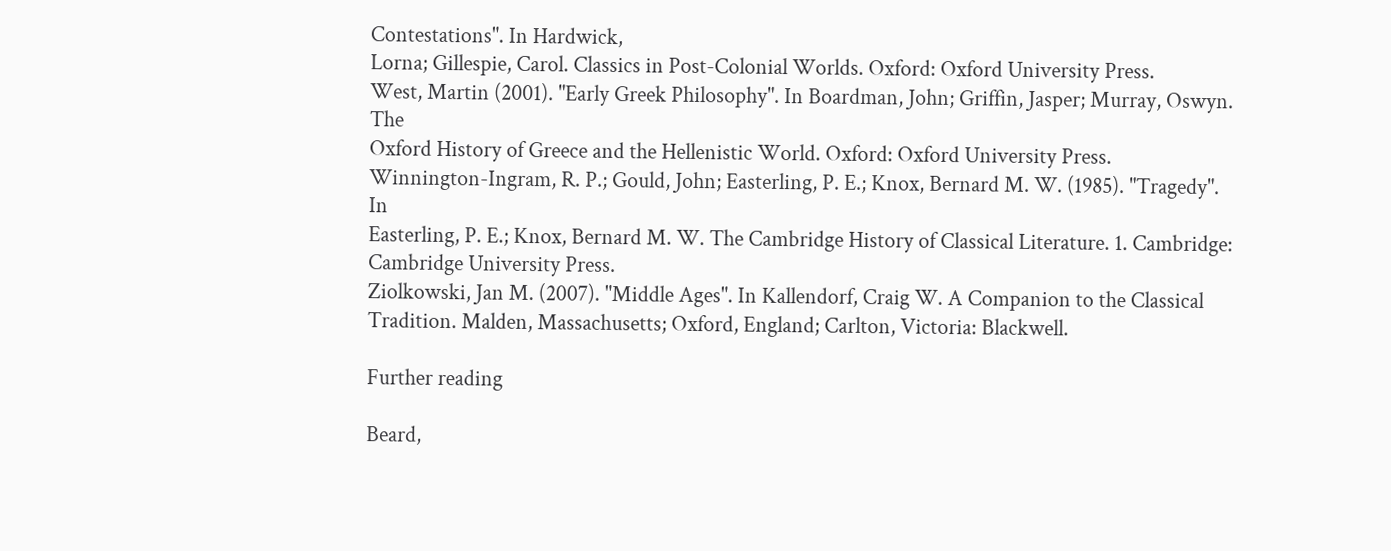Contestations". In Hardwick,
Lorna; Gillespie, Carol. Classics in Post-Colonial Worlds. Oxford: Oxford University Press.
West, Martin (2001). "Early Greek Philosophy". In Boardman, John; Griffin, Jasper; Murray, Oswyn. The
Oxford History of Greece and the Hellenistic World. Oxford: Oxford University Press.
Winnington-Ingram, R. P.; Gould, John; Easterling, P. E.; Knox, Bernard M. W. (1985). "Tragedy". In
Easterling, P. E.; Knox, Bernard M. W. The Cambridge History of Classical Literature. 1. Cambridge:
Cambridge University Press.
Ziolkowski, Jan M. (2007). "Middle Ages". In Kallendorf, Craig W. A Companion to the Classical
Tradition. Malden, Massachusetts; Oxford, England; Carlton, Victoria: Blackwell.

Further reading

Beard,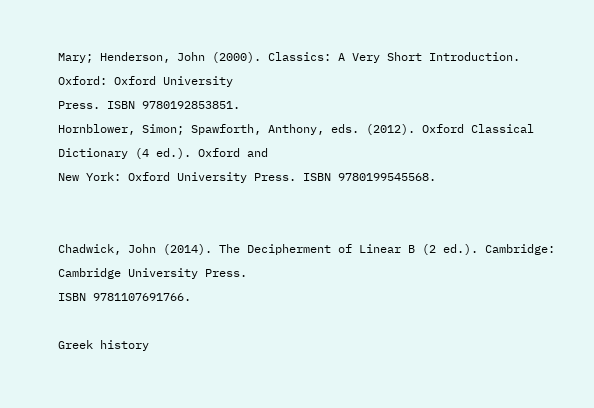Mary; Henderson, John (2000). Classics: A Very Short Introduction. Oxford: Oxford University
Press. ISBN 9780192853851.
Hornblower, Simon; Spawforth, Anthony, eds. (2012). Oxford Classical Dictionary (4 ed.). Oxford and
New York: Oxford University Press. ISBN 9780199545568.


Chadwick, John (2014). The Decipherment of Linear B (2 ed.). Cambridge: Cambridge University Press.
ISBN 9781107691766.

Greek history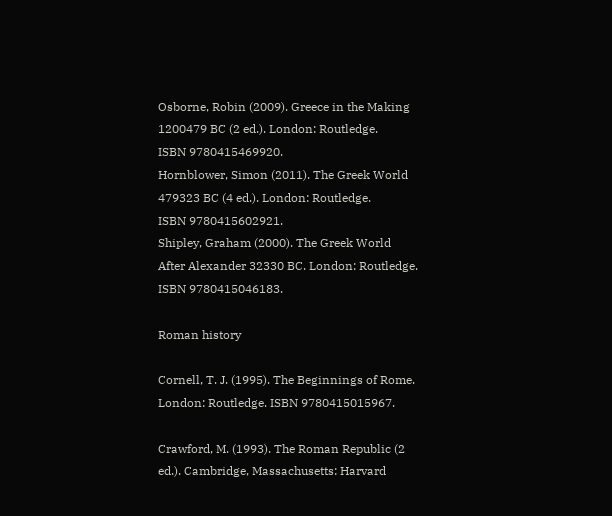Osborne, Robin (2009). Greece in the Making 1200479 BC (2 ed.). London: Routledge.
ISBN 9780415469920.
Hornblower, Simon (2011). The Greek World 479323 BC (4 ed.). London: Routledge.
ISBN 9780415602921.
Shipley, Graham (2000). The Greek World After Alexander 32330 BC. London: Routledge.
ISBN 9780415046183.

Roman history

Cornell, T. J. (1995). The Beginnings of Rome. London: Routledge. ISBN 9780415015967.

Crawford, M. (1993). The Roman Republic (2 ed.). Cambridge, Massachusetts: Harvard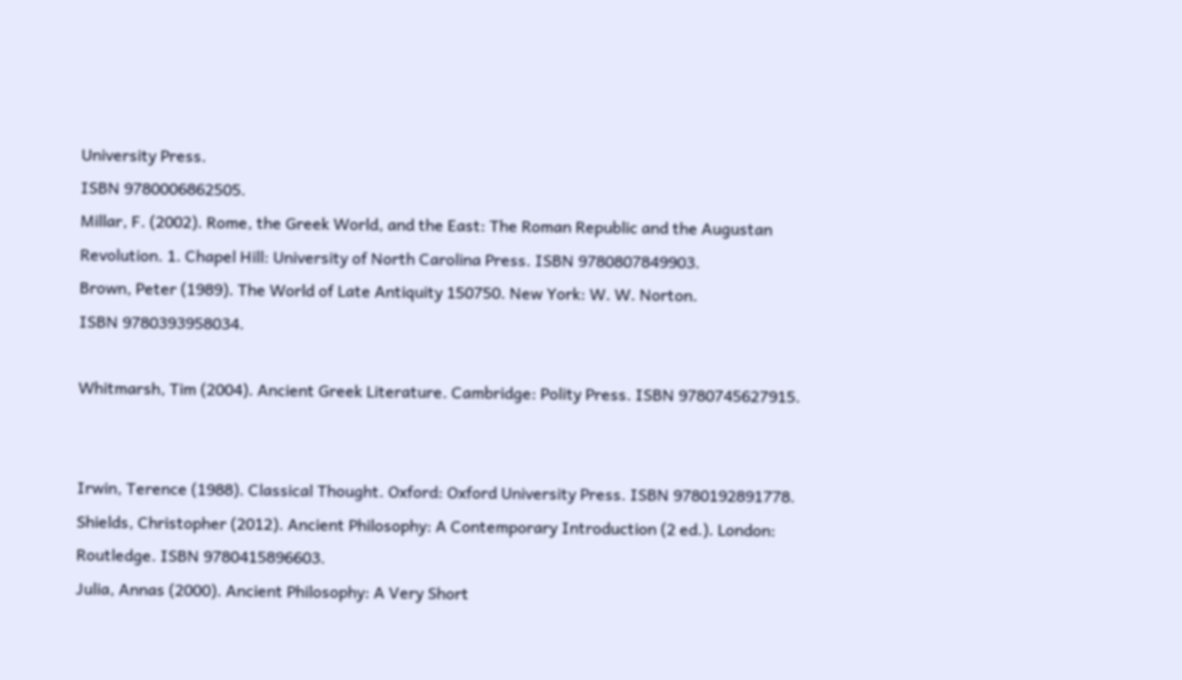University Press.
ISBN 9780006862505.
Millar, F. (2002). Rome, the Greek World, and the East: The Roman Republic and the Augustan
Revolution. 1. Chapel Hill: University of North Carolina Press. ISBN 9780807849903.
Brown, Peter (1989). The World of Late Antiquity 150750. New York: W. W. Norton.
ISBN 9780393958034.

Whitmarsh, Tim (2004). Ancient Greek Literature. Cambridge: Polity Press. ISBN 9780745627915.


Irwin, Terence (1988). Classical Thought. Oxford: Oxford University Press. ISBN 9780192891778.
Shields, Christopher (2012). Ancient Philosophy: A Contemporary Introduction (2 ed.). London:
Routledge. ISBN 9780415896603.
Julia, Annas (2000). Ancient Philosophy: A Very Short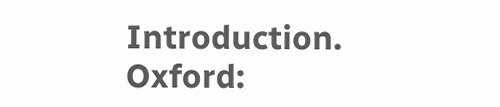Introduction. Oxford: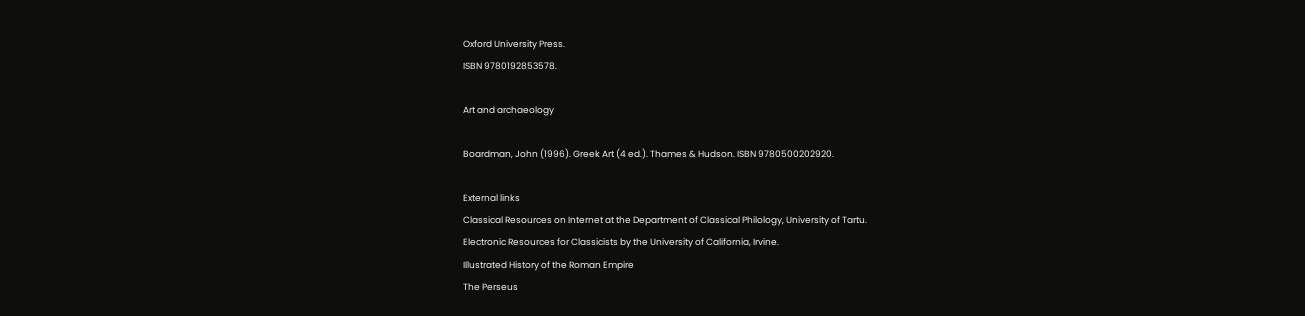Oxford University Press.
ISBN 9780192853578.

Art and archaeology

Boardman, John (1996). Greek Art (4 ed.). Thames & Hudson. ISBN 9780500202920.

External links
Classical Resources on Internet at the Department of Classical Philology, University of Tartu.
Electronic Resources for Classicists by the University of California, Irvine.
Illustrated History of the Roman Empire
The Perseus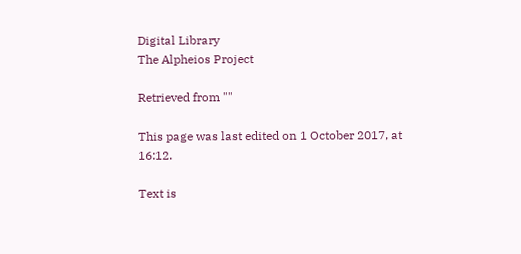Digital Library
The Alpheios Project

Retrieved from ""

This page was last edited on 1 October 2017, at 16:12.

Text is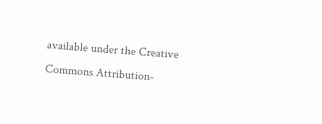available under the Creative Commons Attribution-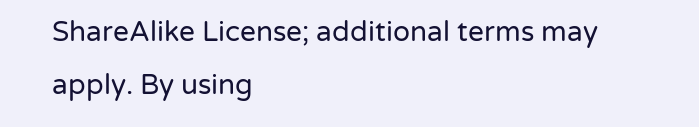ShareAlike License; additional terms may
apply. By using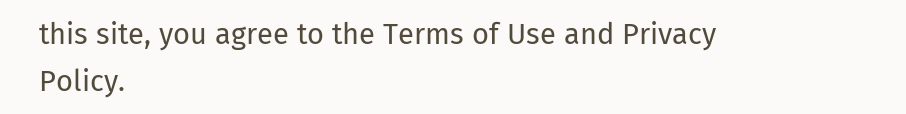this site, you agree to the Terms of Use and Privacy Policy.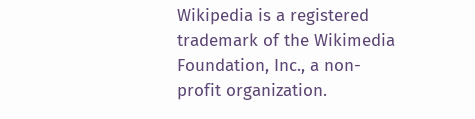Wikipedia is a registered
trademark of the Wikimedia Foundation, Inc., a non-profit organization.